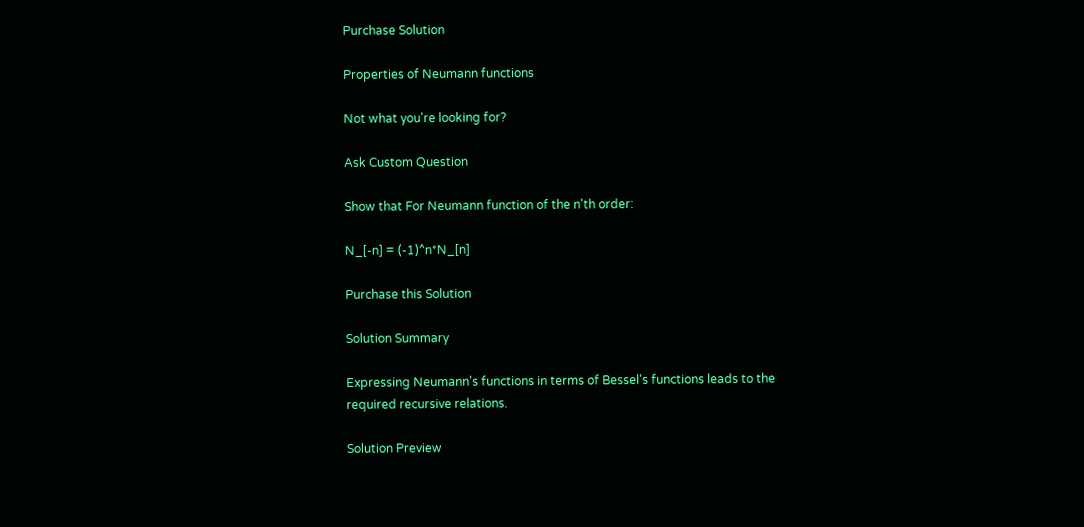Purchase Solution

Properties of Neumann functions

Not what you're looking for?

Ask Custom Question

Show that For Neumann function of the n'th order:

N_[-n] = (-1)^n*N_[n]

Purchase this Solution

Solution Summary

Expressing Neumann's functions in terms of Bessel's functions leads to the required recursive relations.

Solution Preview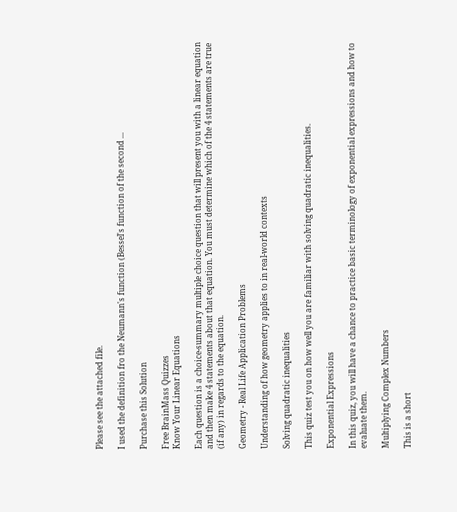Please see the attached file.

I used the definition fro the Neumann's function (Bessel's function of the second ...

Purchase this Solution

Free BrainMass Quizzes
Know Your Linear Equations

Each question is a choice-summary multiple choice question that will present you with a linear equation and then make 4 statements about that equation. You must determine which of the 4 statements are true (if any) in regards to the equation.

Geometry - Real Life Application Problems

Understanding of how geometry applies to in real-world contexts

Solving quadratic inequalities

This quiz test you on how well you are familiar with solving quadratic inequalities.

Exponential Expressions

In this quiz, you will have a chance to practice basic terminology of exponential expressions and how to evaluate them.

Multiplying Complex Numbers

This is a short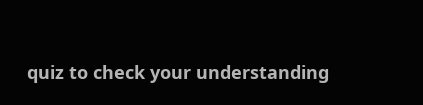quiz to check your understanding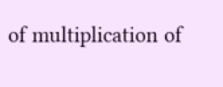of multiplication of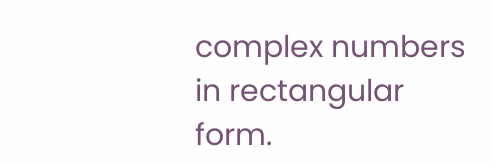complex numbers in rectangular form.